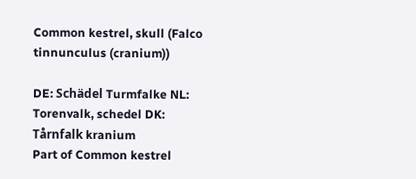Common kestrel, skull (Falco tinnunculus (cranium))

DE: Schädel Turmfalke NL: Torenvalk, schedel DK: Tårnfalk kranium
Part of Common kestrel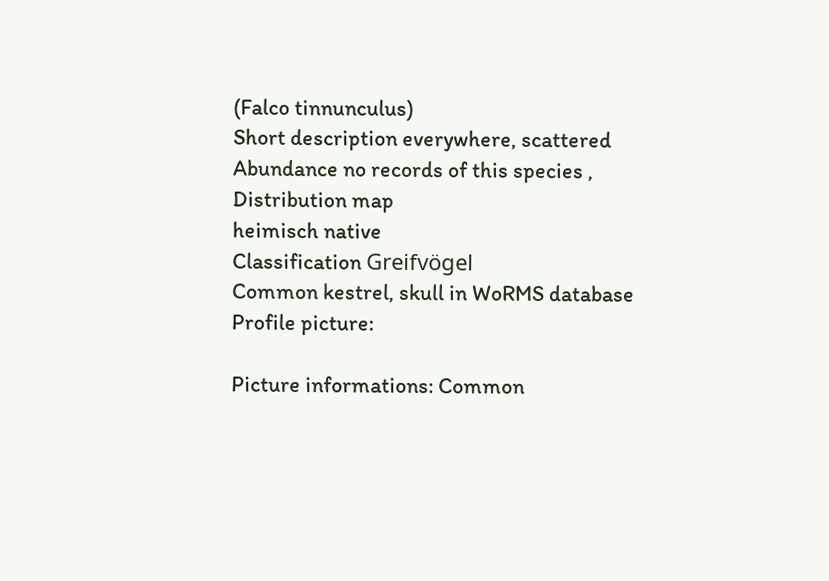(Falco tinnunculus)
Short description everywhere, scattered
Abundance no records of this species , Distribution map
heimisch native
Classification Greifvögel
Common kestrel, skull in WoRMS database
Profile picture:

Picture informations: Common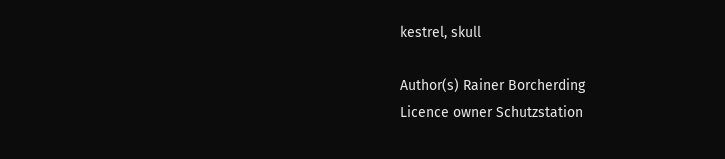kestrel, skull

Author(s) Rainer Borcherding
Licence owner Schutzstation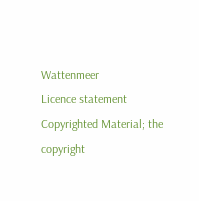Wattenmeer
Licence statement Copyrighted Material; the copyright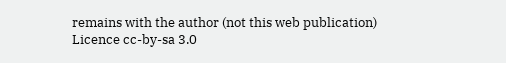remains with the author (not this web publication)
Licence cc-by-sa 3.0